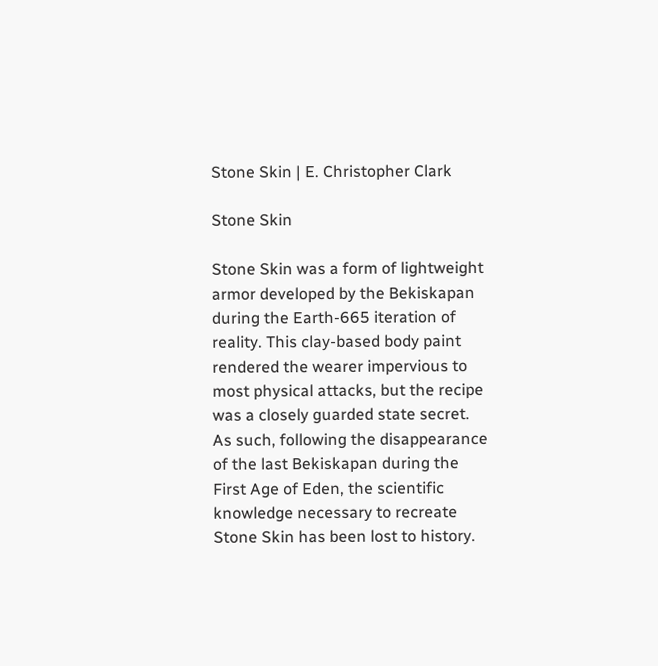Stone Skin | E. Christopher Clark

Stone Skin

Stone Skin was a form of lightweight armor developed by the Bekiskapan during the Earth-665 iteration of reality. This clay-based body paint rendered the wearer impervious to most physical attacks, but the recipe was a closely guarded state secret. As such, following the disappearance of the last Bekiskapan during the First Age of Eden, the scientific knowledge necessary to recreate Stone Skin has been lost to history.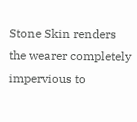Stone Skin renders the wearer completely impervious to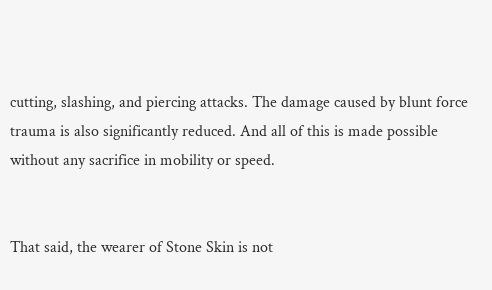cutting, slashing, and piercing attacks. The damage caused by blunt force trauma is also significantly reduced. And all of this is made possible without any sacrifice in mobility or speed.


That said, the wearer of Stone Skin is not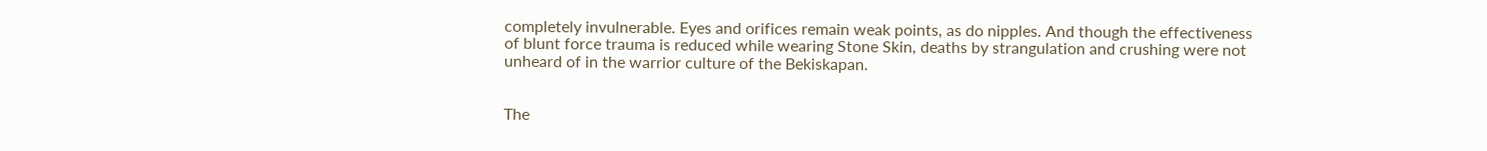completely invulnerable. Eyes and orifices remain weak points, as do nipples. And though the effectiveness of blunt force trauma is reduced while wearing Stone Skin, deaths by strangulation and crushing were not unheard of in the warrior culture of the Bekiskapan.


The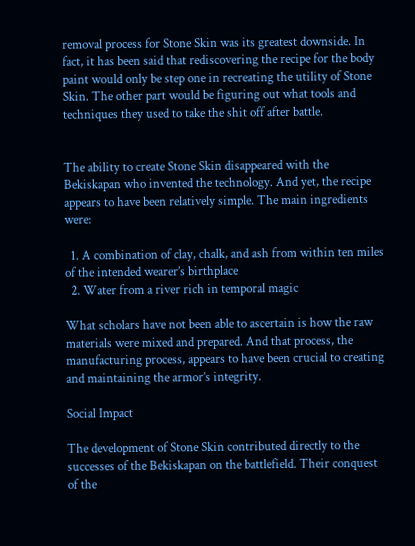removal process for Stone Skin was its greatest downside. In fact, it has been said that rediscovering the recipe for the body paint would only be step one in recreating the utility of Stone Skin. The other part would be figuring out what tools and techniques they used to take the shit off after battle.


The ability to create Stone Skin disappeared with the Bekiskapan who invented the technology. And yet, the recipe appears to have been relatively simple. The main ingredients were:

  1. A combination of clay, chalk, and ash from within ten miles of the intended wearer’s birthplace
  2. Water from a river rich in temporal magic

What scholars have not been able to ascertain is how the raw materials were mixed and prepared. And that process, the manufacturing process, appears to have been crucial to creating and maintaining the armor’s integrity.

Social Impact

The development of Stone Skin contributed directly to the successes of the Bekiskapan on the battlefield. Their conquest of the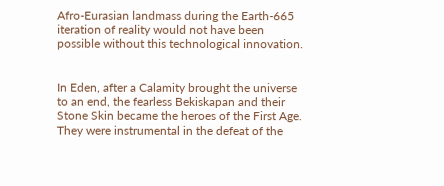Afro-Eurasian landmass during the Earth-665 iteration of reality would not have been possible without this technological innovation.


In Eden, after a Calamity brought the universe to an end, the fearless Bekiskapan and their Stone Skin became the heroes of the First Age. They were instrumental in the defeat of the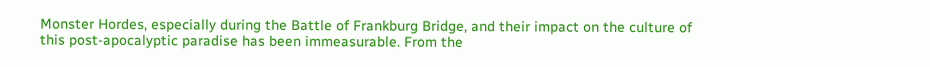Monster Hordes, especially during the Battle of Frankburg Bridge, and their impact on the culture of this post-apocalyptic paradise has been immeasurable. From the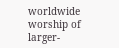worldwide worship of larger-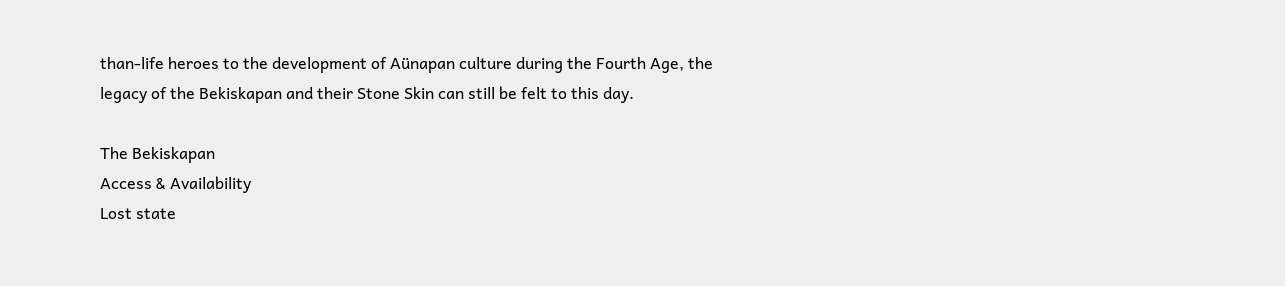than-life heroes to the development of Aünapan culture during the Fourth Age, the legacy of the Bekiskapan and their Stone Skin can still be felt to this day.

The Bekiskapan
Access & Availability
Lost state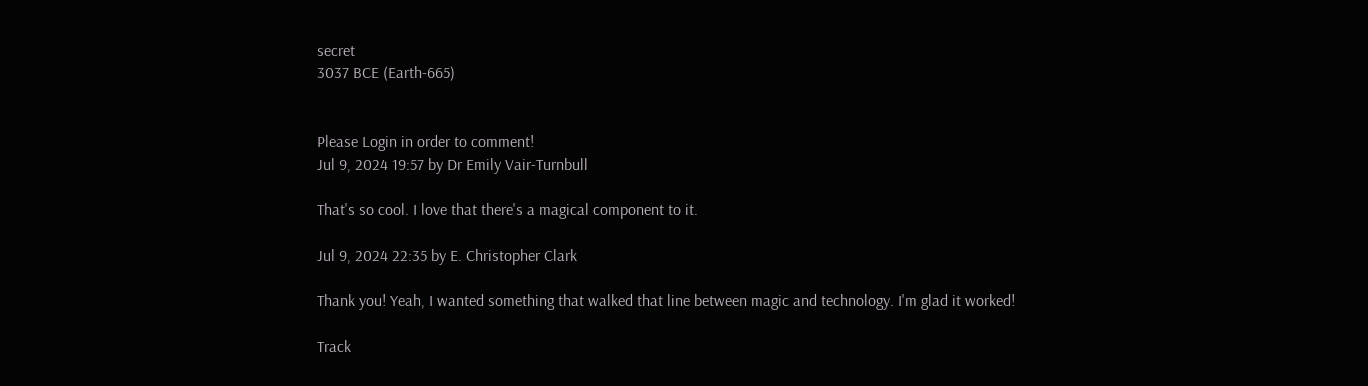secret
3037 BCE (Earth-665)


Please Login in order to comment!
Jul 9, 2024 19:57 by Dr Emily Vair-Turnbull

That's so cool. I love that there's a magical component to it.

Jul 9, 2024 22:35 by E. Christopher Clark

Thank you! Yeah, I wanted something that walked that line between magic and technology. I'm glad it worked!

Track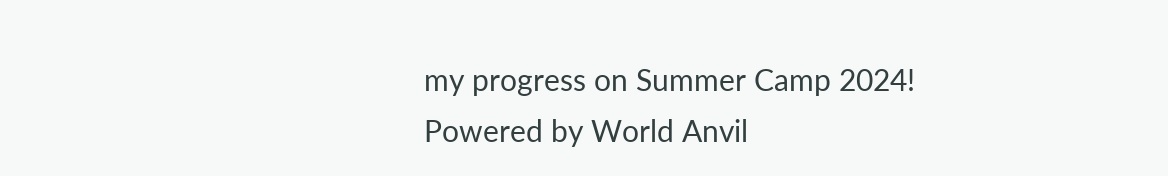my progress on Summer Camp 2024!
Powered by World Anvil